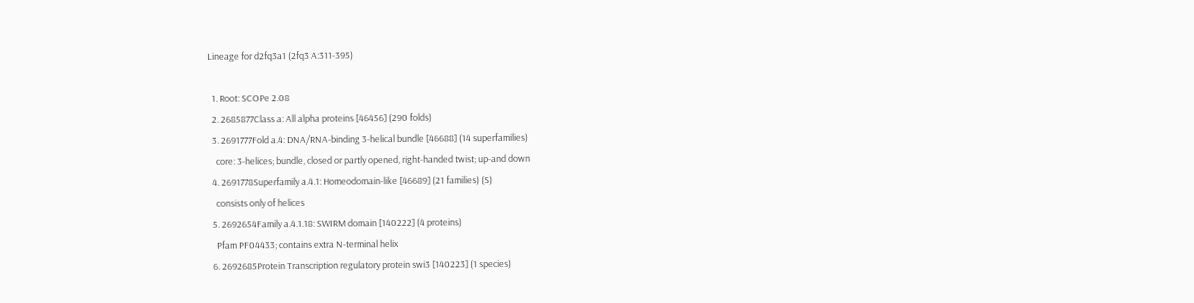Lineage for d2fq3a1 (2fq3 A:311-395)

  1. Root: SCOPe 2.08
  2. 2685877Class a: All alpha proteins [46456] (290 folds)
  3. 2691777Fold a.4: DNA/RNA-binding 3-helical bundle [46688] (14 superfamilies)
    core: 3-helices; bundle, closed or partly opened, right-handed twist; up-and down
  4. 2691778Superfamily a.4.1: Homeodomain-like [46689] (21 families) (S)
    consists only of helices
  5. 2692654Family a.4.1.18: SWIRM domain [140222] (4 proteins)
    Pfam PF04433; contains extra N-terminal helix
  6. 2692685Protein Transcription regulatory protein swi3 [140223] (1 species)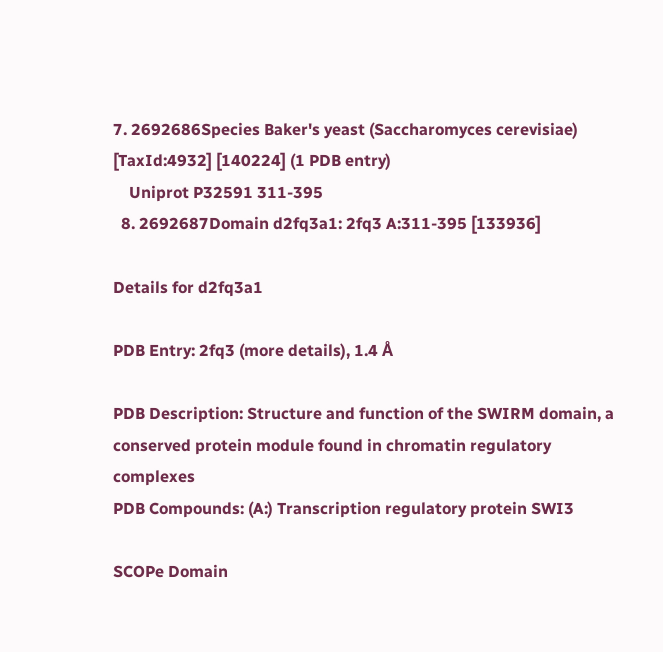7. 2692686Species Baker's yeast (Saccharomyces cerevisiae) [TaxId:4932] [140224] (1 PDB entry)
    Uniprot P32591 311-395
  8. 2692687Domain d2fq3a1: 2fq3 A:311-395 [133936]

Details for d2fq3a1

PDB Entry: 2fq3 (more details), 1.4 Å

PDB Description: Structure and function of the SWIRM domain, a conserved protein module found in chromatin regulatory complexes
PDB Compounds: (A:) Transcription regulatory protein SWI3

SCOPe Domain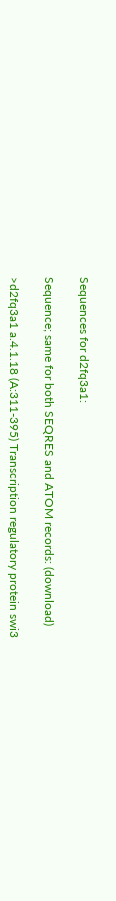Sequences for d2fq3a1:

Sequence; same for both SEQRES and ATOM records: (download)

>d2fq3a1 a.4.1.18 (A:311-395) Transcription regulatory protein swi3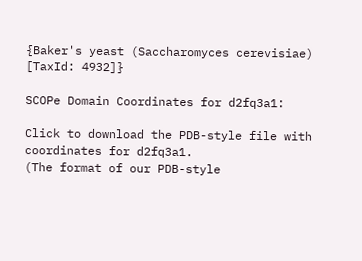{Baker's yeast (Saccharomyces cerevisiae) [TaxId: 4932]}

SCOPe Domain Coordinates for d2fq3a1:

Click to download the PDB-style file with coordinates for d2fq3a1.
(The format of our PDB-style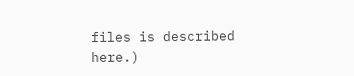files is described here.)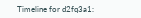Timeline for d2fq3a1: